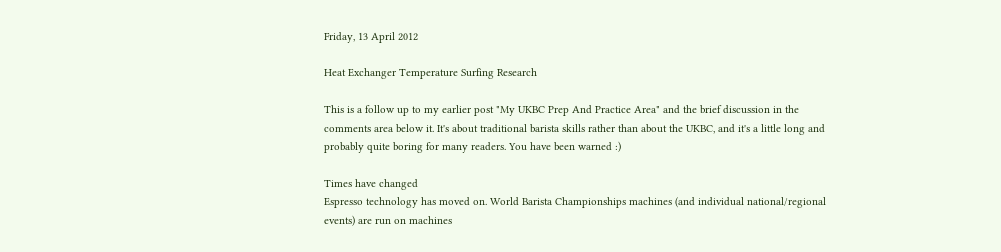Friday, 13 April 2012

Heat Exchanger Temperature Surfing Research

This is a follow up to my earlier post "My UKBC Prep And Practice Area" and the brief discussion in the comments area below it. It's about traditional barista skills rather than about the UKBC, and it's a little long and probably quite boring for many readers. You have been warned :)

Times have changed
Espresso technology has moved on. World Barista Championships machines (and individual national/regional events) are run on machines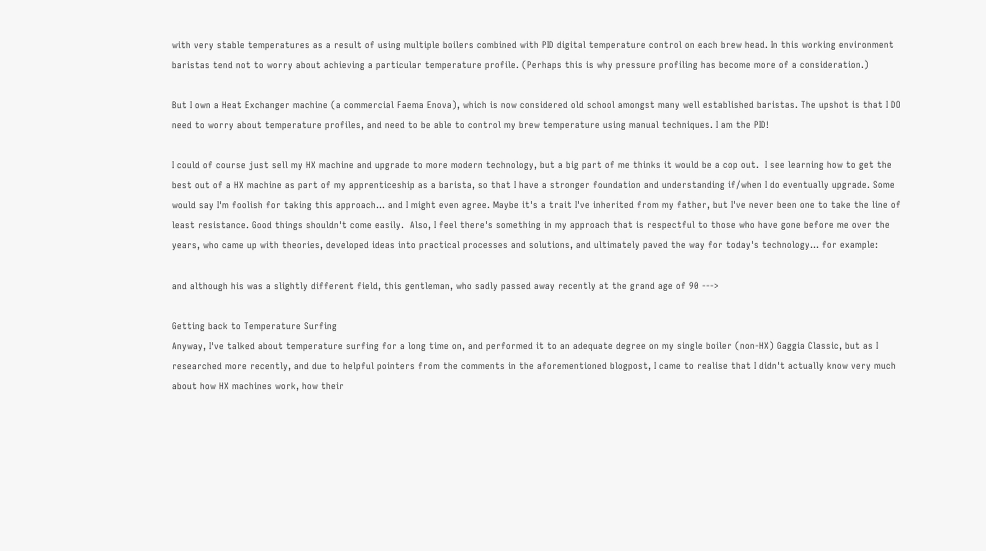with very stable temperatures as a result of using multiple boilers combined with PID digital temperature control on each brew head. In this working environment baristas tend not to worry about achieving a particular temperature profile. (Perhaps this is why pressure profiling has become more of a consideration.)

But I own a Heat Exchanger machine (a commercial Faema Enova), which is now considered old school amongst many well established baristas. The upshot is that I DO need to worry about temperature profiles, and need to be able to control my brew temperature using manual techniques. I am the PID!

I could of course just sell my HX machine and upgrade to more modern technology, but a big part of me thinks it would be a cop out.  I see learning how to get the best out of a HX machine as part of my apprenticeship as a barista, so that I have a stronger foundation and understanding if/when I do eventually upgrade. Some would say I'm foolish for taking this approach... and I might even agree. Maybe it's a trait I've inherited from my father, but I've never been one to take the line of least resistance. Good things shouldn't come easily.  Also, I feel there's something in my approach that is respectful to those who have gone before me over the years, who came up with theories, developed ideas into practical processes and solutions, and ultimately paved the way for today's technology... for example:

and although his was a slightly different field, this gentleman, who sadly passed away recently at the grand age of 90 --->

Getting back to Temperature Surfing
Anyway, I've talked about temperature surfing for a long time on, and performed it to an adequate degree on my single boiler (non-HX) Gaggia Classic, but as I researched more recently, and due to helpful pointers from the comments in the aforementioned blogpost, I came to realise that I didn't actually know very much about how HX machines work, how their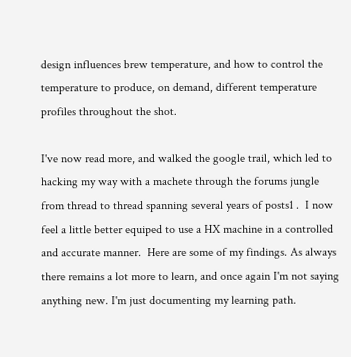design influences brew temperature, and how to control the temperature to produce, on demand, different temperature profiles throughout the shot.

I've now read more, and walked the google trail, which led to hacking my way with a machete through the forums jungle from thread to thread spanning several years of posts1 .  I now feel a little better equiped to use a HX machine in a controlled and accurate manner.  Here are some of my findings. As always there remains a lot more to learn, and once again I'm not saying anything new. I'm just documenting my learning path.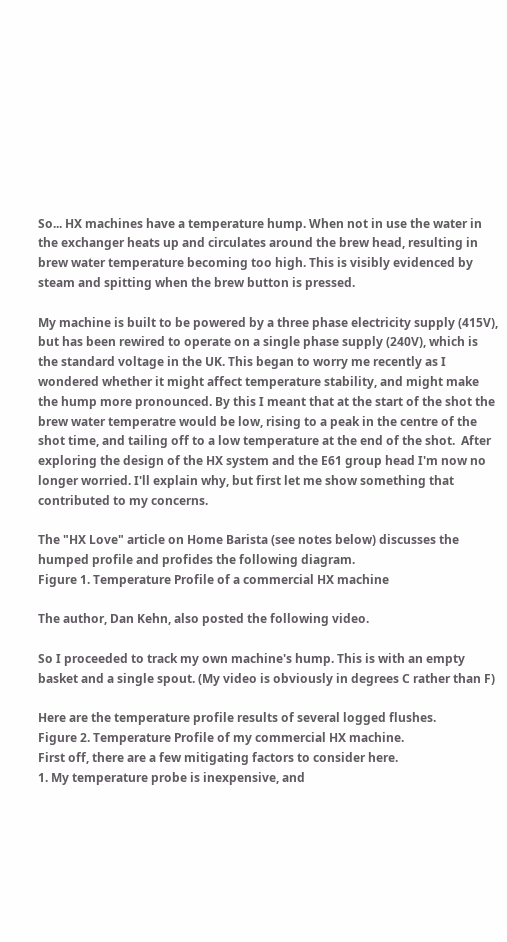So... HX machines have a temperature hump. When not in use the water in the exchanger heats up and circulates around the brew head, resulting in brew water temperature becoming too high. This is visibly evidenced by steam and spitting when the brew button is pressed.

My machine is built to be powered by a three phase electricity supply (415V), but has been rewired to operate on a single phase supply (240V), which is the standard voltage in the UK. This began to worry me recently as I wondered whether it might affect temperature stability, and might make the hump more pronounced. By this I meant that at the start of the shot the brew water temperatre would be low, rising to a peak in the centre of the shot time, and tailing off to a low temperature at the end of the shot.  After exploring the design of the HX system and the E61 group head I'm now no longer worried. I'll explain why, but first let me show something that contributed to my concerns.

The "HX Love" article on Home Barista (see notes below) discusses the humped profile and profides the following diagram.
Figure 1. Temperature Profile of a commercial HX machine

The author, Dan Kehn, also posted the following video.

So I proceeded to track my own machine's hump. This is with an empty basket and a single spout. (My video is obviously in degrees C rather than F)

Here are the temperature profile results of several logged flushes.
Figure 2. Temperature Profile of my commercial HX machine.
First off, there are a few mitigating factors to consider here.
1. My temperature probe is inexpensive, and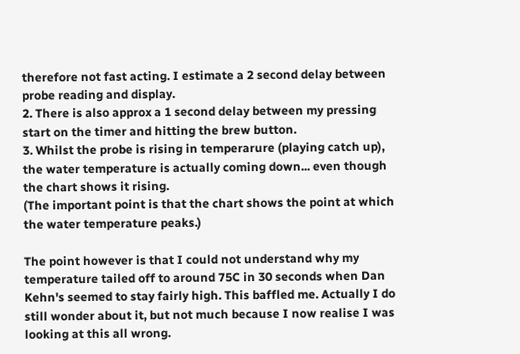therefore not fast acting. I estimate a 2 second delay between probe reading and display.
2. There is also approx a 1 second delay between my pressing start on the timer and hitting the brew button.
3. Whilst the probe is rising in temperarure (playing catch up), the water temperature is actually coming down... even though the chart shows it rising.
(The important point is that the chart shows the point at which the water temperature peaks.)

The point however is that I could not understand why my temperature tailed off to around 75C in 30 seconds when Dan Kehn's seemed to stay fairly high. This baffled me. Actually I do still wonder about it, but not much because I now realise I was looking at this all wrong.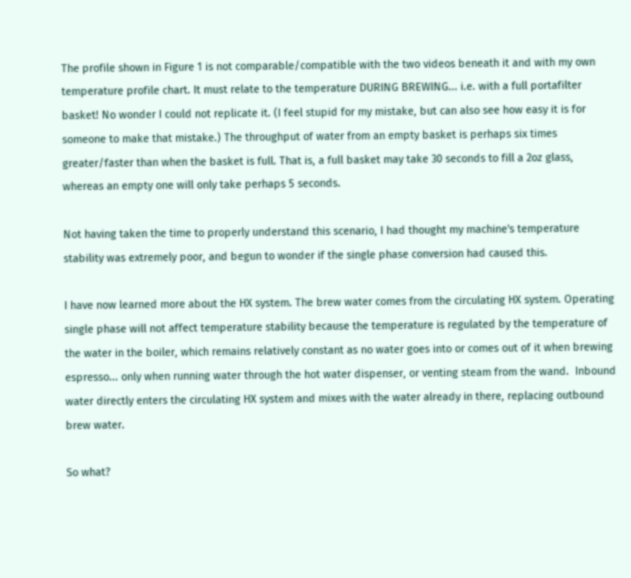The profile shown in Figure 1 is not comparable/compatible with the two videos beneath it and with my own temperature profile chart. It must relate to the temperature DURING BREWING... i.e. with a full portafilter basket! No wonder I could not replicate it. (I feel stupid for my mistake, but can also see how easy it is for someone to make that mistake.) The throughput of water from an empty basket is perhaps six times greater/faster than when the basket is full. That is, a full basket may take 30 seconds to fill a 2oz glass, whereas an empty one will only take perhaps 5 seconds.

Not having taken the time to properly understand this scenario, I had thought my machine's temperature stability was extremely poor, and begun to wonder if the single phase conversion had caused this.

I have now learned more about the HX system. The brew water comes from the circulating HX system. Operating single phase will not affect temperature stability because the temperature is regulated by the temperature of the water in the boiler, which remains relatively constant as no water goes into or comes out of it when brewing espresso... only when running water through the hot water dispenser, or venting steam from the wand.  Inbound water directly enters the circulating HX system and mixes with the water already in there, replacing outbound brew water.

So what?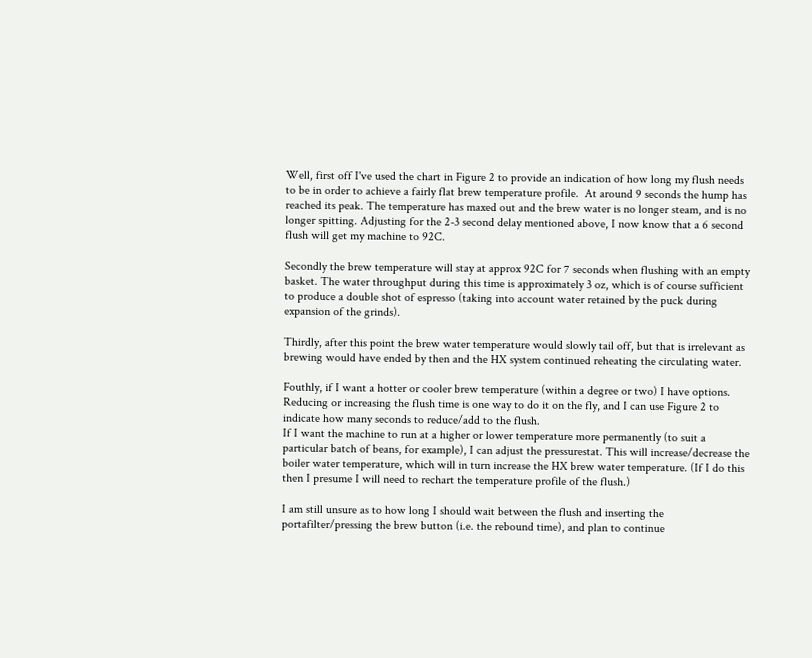Well, first off I've used the chart in Figure 2 to provide an indication of how long my flush needs to be in order to achieve a fairly flat brew temperature profile.  At around 9 seconds the hump has reached its peak. The temperature has maxed out and the brew water is no longer steam, and is no longer spitting. Adjusting for the 2-3 second delay mentioned above, I now know that a 6 second flush will get my machine to 92C.

Secondly the brew temperature will stay at approx 92C for 7 seconds when flushing with an empty basket. The water throughput during this time is approximately 3 oz, which is of course sufficient to produce a double shot of espresso (taking into account water retained by the puck during expansion of the grinds).

Thirdly, after this point the brew water temperature would slowly tail off, but that is irrelevant as brewing would have ended by then and the HX system continued reheating the circulating water.

Fouthly, if I want a hotter or cooler brew temperature (within a degree or two) I have options. Reducing or increasing the flush time is one way to do it on the fly, and I can use Figure 2 to indicate how many seconds to reduce/add to the flush.
If I want the machine to run at a higher or lower temperature more permanently (to suit a particular batch of beans, for example), I can adjust the pressurestat. This will increase/decrease the boiler water temperature, which will in turn increase the HX brew water temperature. (If I do this then I presume I will need to rechart the temperature profile of the flush.)

I am still unsure as to how long I should wait between the flush and inserting the portafilter/pressing the brew button (i.e. the rebound time), and plan to continue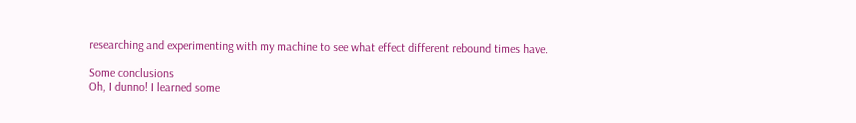researching and experimenting with my machine to see what effect different rebound times have.

Some conclusions
Oh, I dunno! I learned some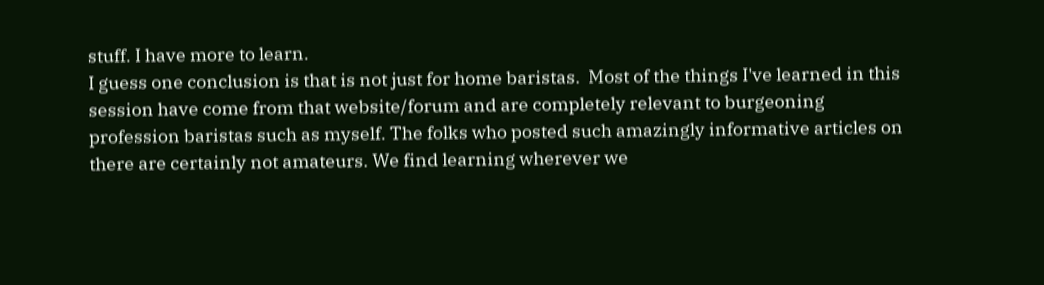stuff. I have more to learn.
I guess one conclusion is that is not just for home baristas.  Most of the things I've learned in this session have come from that website/forum and are completely relevant to burgeoning profession baristas such as myself. The folks who posted such amazingly informative articles on there are certainly not amateurs. We find learning wherever we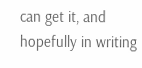can get it, and hopefully in writing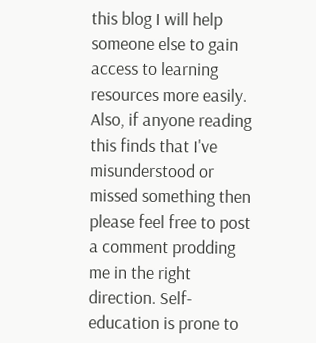this blog I will help someone else to gain access to learning resources more easily. Also, if anyone reading this finds that I've misunderstood or missed something then please feel free to post a comment prodding me in the right direction. Self-education is prone to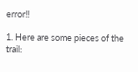error!!

1. Here are some pieces of the trail: